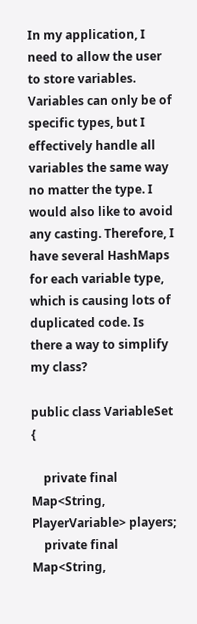In my application, I need to allow the user to store variables. Variables can only be of specific types, but I effectively handle all variables the same way no matter the type. I would also like to avoid any casting. Therefore, I have several HashMaps for each variable type, which is causing lots of duplicated code. Is there a way to simplify my class?

public class VariableSet {

    private final Map<String, PlayerVariable> players;
    private final Map<String,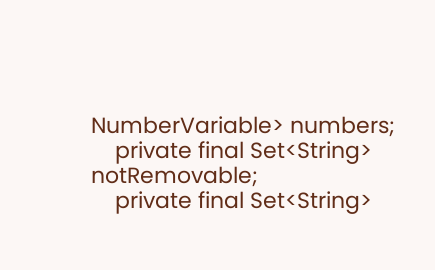NumberVariable> numbers;
    private final Set<String> notRemovable;
    private final Set<String>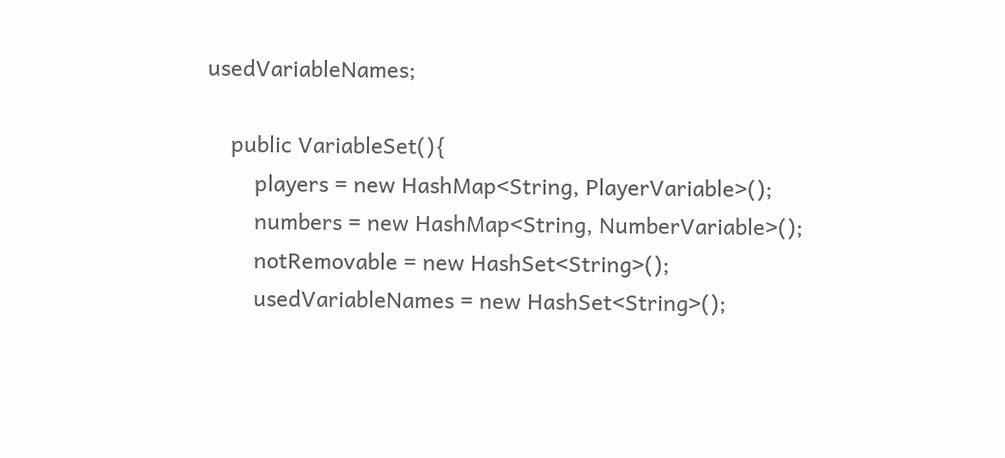usedVariableNames;

    public VariableSet(){
        players = new HashMap<String, PlayerVariable>();
        numbers = new HashMap<String, NumberVariable>();
        notRemovable = new HashSet<String>();
        usedVariableNames = new HashSet<String>();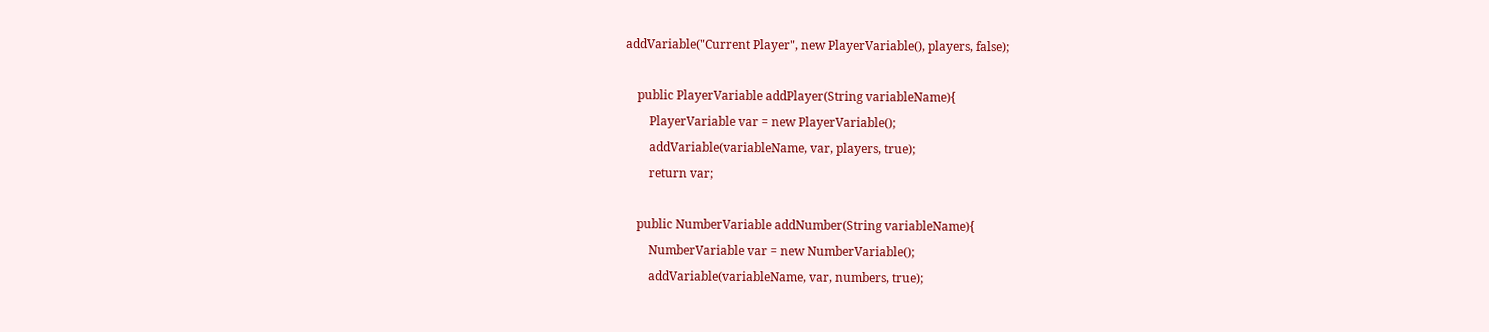addVariable("Current Player", new PlayerVariable(), players, false);

    public PlayerVariable addPlayer(String variableName){
        PlayerVariable var = new PlayerVariable();
        addVariable(variableName, var, players, true);
        return var;

    public NumberVariable addNumber(String variableName){
        NumberVariable var = new NumberVariable();
        addVariable(variableName, var, numbers, true);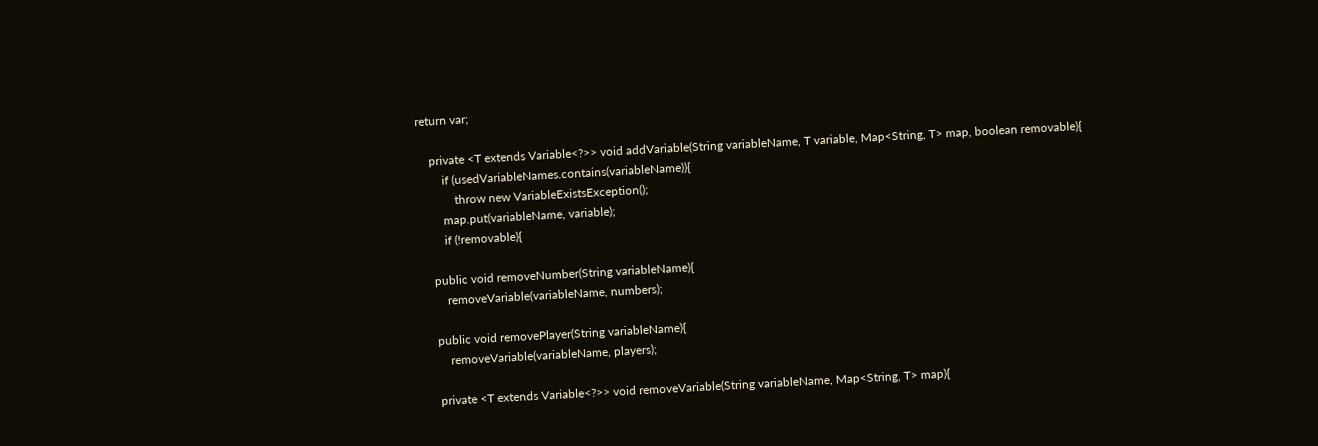return var;

    private <T extends Variable<?>> void addVariable(String variableName, T variable, Map<String, T> map, boolean removable){
        if (usedVariableNames.contains(variableName)){
            throw new VariableExistsException();
        map.put(variableName, variable);
        if (!removable){

    public void removeNumber(String variableName){
        removeVariable(variableName, numbers);

    public void removePlayer(String variableName){
        removeVariable(variableName, players);

    private <T extends Variable<?>> void removeVariable(String variableName, Map<String, T> map){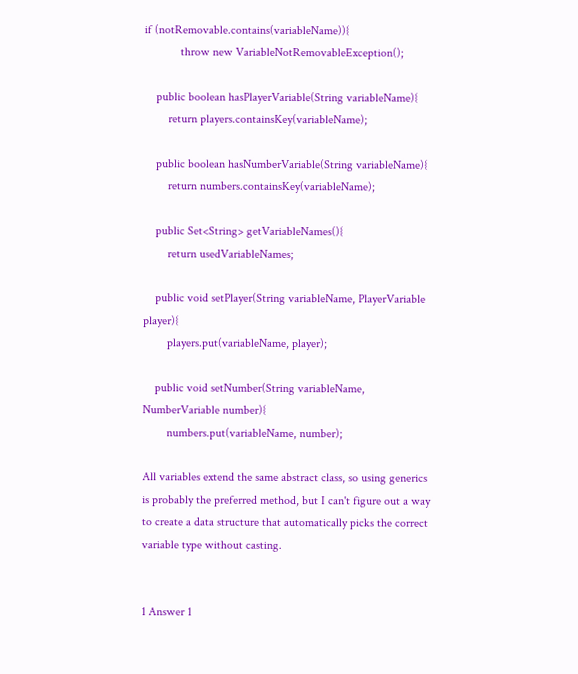if (notRemovable.contains(variableName)){
            throw new VariableNotRemovableException();

    public boolean hasPlayerVariable(String variableName){
        return players.containsKey(variableName);

    public boolean hasNumberVariable(String variableName){
        return numbers.containsKey(variableName);

    public Set<String> getVariableNames(){
        return usedVariableNames;

    public void setPlayer(String variableName, PlayerVariable player){
        players.put(variableName, player);

    public void setNumber(String variableName, NumberVariable number){
        numbers.put(variableName, number);

All variables extend the same abstract class, so using generics is probably the preferred method, but I can't figure out a way to create a data structure that automatically picks the correct variable type without casting.


1 Answer 1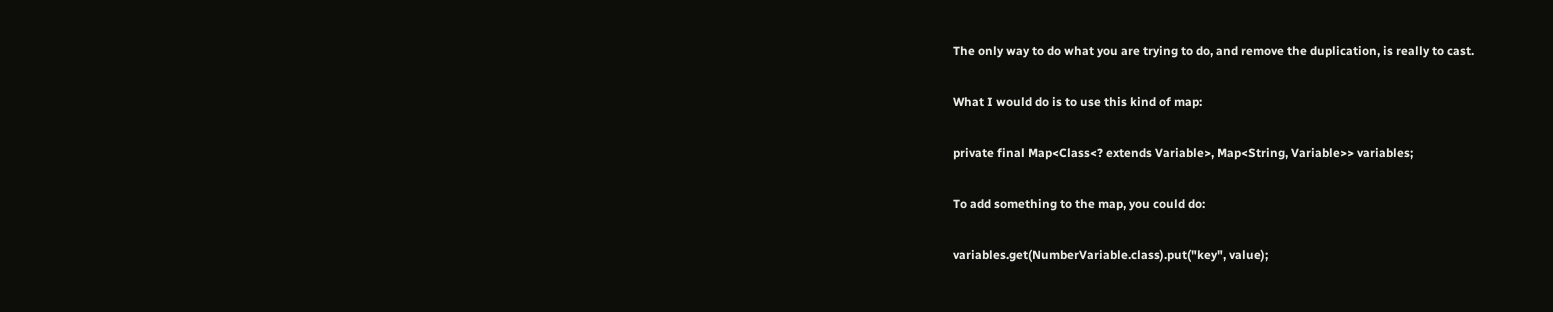The only way to do what you are trying to do, and remove the duplication, is really to cast.

What I would do is to use this kind of map:

private final Map<Class<? extends Variable>, Map<String, Variable>> variables;

To add something to the map, you could do:

variables.get(NumberVariable.class).put("key", value);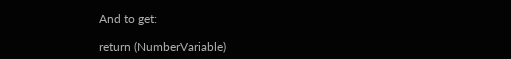And to get:

return (NumberVariable)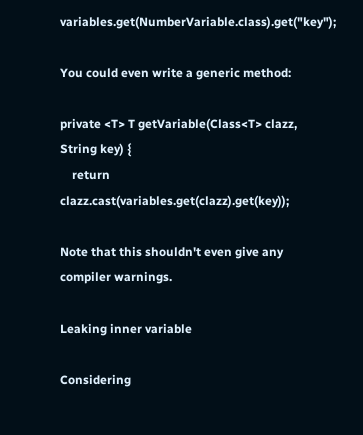variables.get(NumberVariable.class).get("key");

You could even write a generic method:

private <T> T getVariable(Class<T> clazz, String key) {
    return clazz.cast(variables.get(clazz).get(key));

Note that this shouldn't even give any compiler warnings.

Leaking inner variable

Considering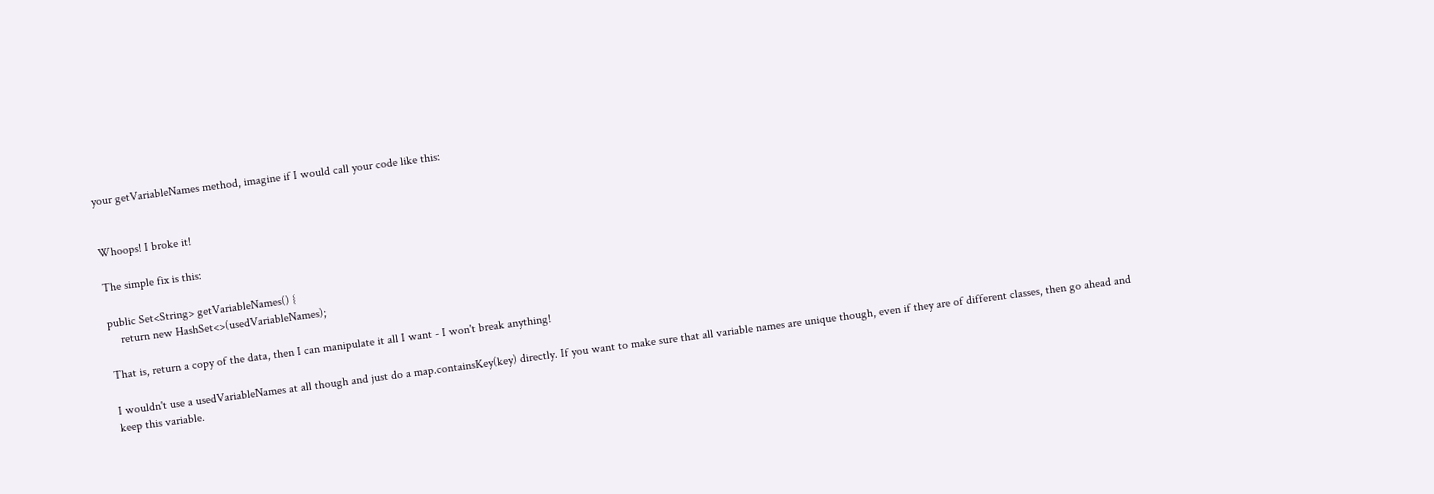your getVariableNames method, imagine if I would call your code like this:


Whoops! I broke it!

The simple fix is this:

public Set<String> getVariableNames() {
    return new HashSet<>(usedVariableNames);

That is, return a copy of the data, then I can manipulate it all I want - I won't break anything!

I wouldn't use a usedVariableNames at all though and just do a map.containsKey(key) directly. If you want to make sure that all variable names are unique though, even if they are of different classes, then go ahead and keep this variable.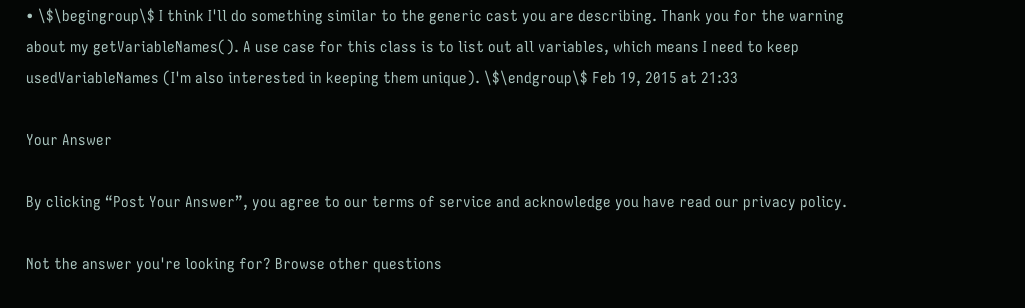• \$\begingroup\$ I think I'll do something similar to the generic cast you are describing. Thank you for the warning about my getVariableNames(). A use case for this class is to list out all variables, which means I need to keep usedVariableNames (I'm also interested in keeping them unique). \$\endgroup\$ Feb 19, 2015 at 21:33

Your Answer

By clicking “Post Your Answer”, you agree to our terms of service and acknowledge you have read our privacy policy.

Not the answer you're looking for? Browse other questions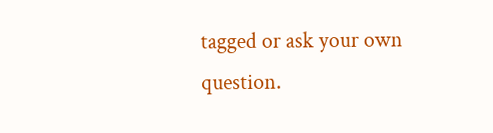tagged or ask your own question.